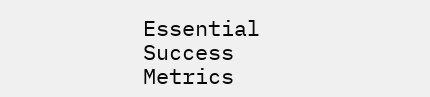Essential Success Metrics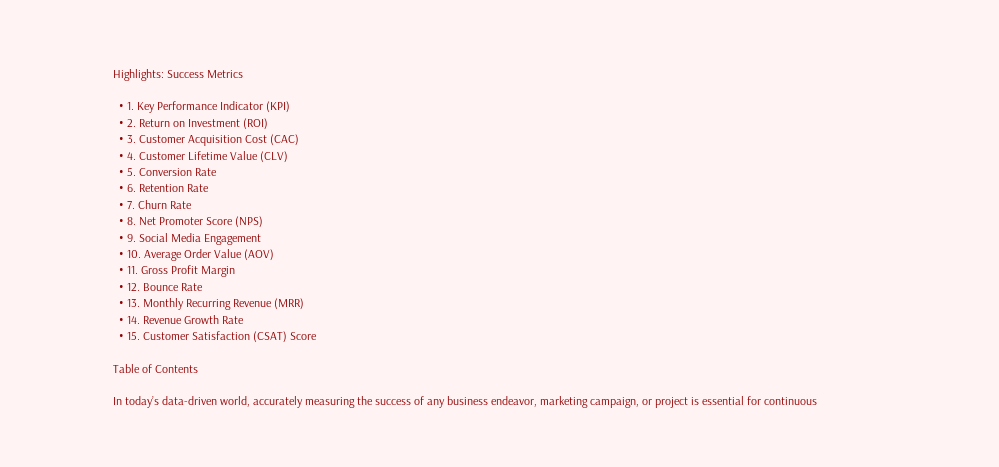Highlights: Success Metrics

  • 1. Key Performance Indicator (KPI)
  • 2. Return on Investment (ROI)
  • 3. Customer Acquisition Cost (CAC)
  • 4. Customer Lifetime Value (CLV)
  • 5. Conversion Rate
  • 6. Retention Rate
  • 7. Churn Rate
  • 8. Net Promoter Score (NPS)
  • 9. Social Media Engagement
  • 10. Average Order Value (AOV)
  • 11. Gross Profit Margin
  • 12. Bounce Rate
  • 13. Monthly Recurring Revenue (MRR)
  • 14. Revenue Growth Rate
  • 15. Customer Satisfaction (CSAT) Score

Table of Contents

In today’s data-driven world, accurately measuring the success of any business endeavor, marketing campaign, or project is essential for continuous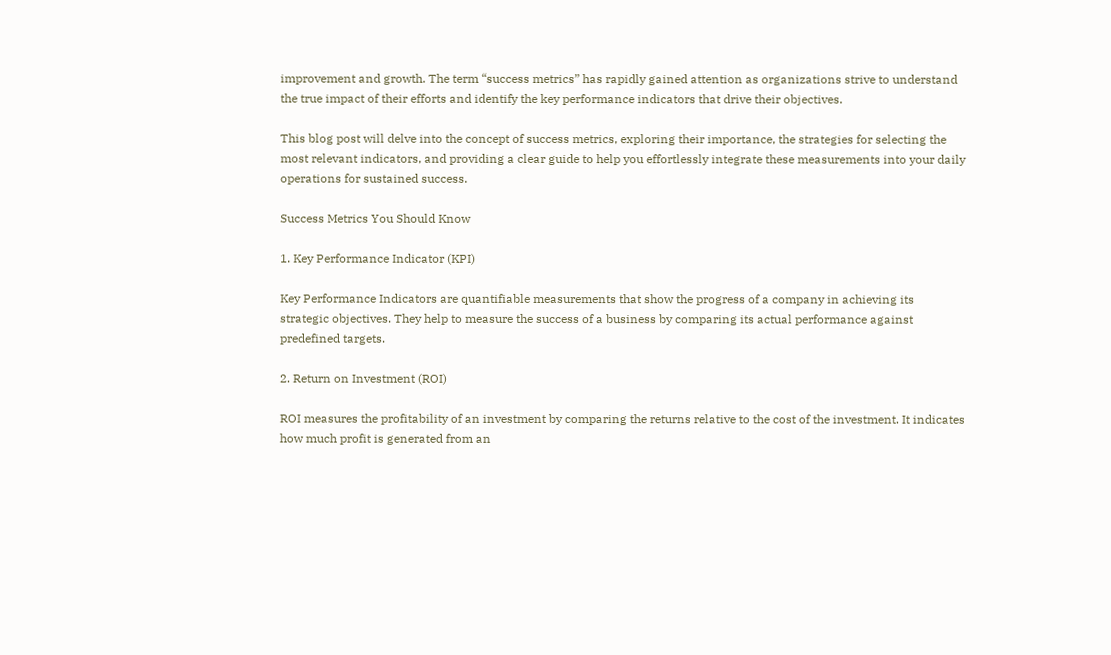improvement and growth. The term “success metrics” has rapidly gained attention as organizations strive to understand the true impact of their efforts and identify the key performance indicators that drive their objectives.

This blog post will delve into the concept of success metrics, exploring their importance, the strategies for selecting the most relevant indicators, and providing a clear guide to help you effortlessly integrate these measurements into your daily operations for sustained success.

Success Metrics You Should Know

1. Key Performance Indicator (KPI)

Key Performance Indicators are quantifiable measurements that show the progress of a company in achieving its strategic objectives. They help to measure the success of a business by comparing its actual performance against predefined targets.

2. Return on Investment (ROI)

ROI measures the profitability of an investment by comparing the returns relative to the cost of the investment. It indicates how much profit is generated from an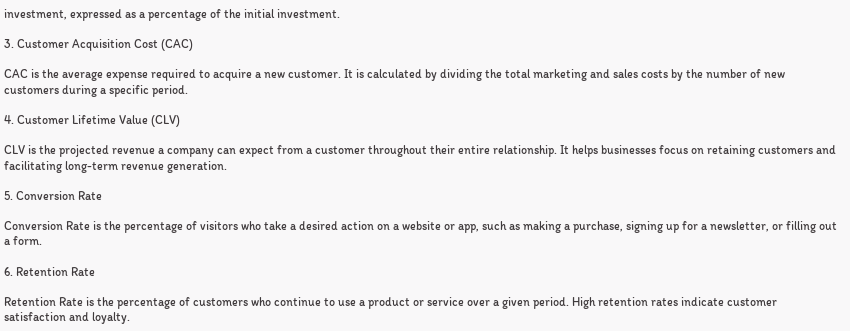investment, expressed as a percentage of the initial investment.

3. Customer Acquisition Cost (CAC)

CAC is the average expense required to acquire a new customer. It is calculated by dividing the total marketing and sales costs by the number of new customers during a specific period.

4. Customer Lifetime Value (CLV)

CLV is the projected revenue a company can expect from a customer throughout their entire relationship. It helps businesses focus on retaining customers and facilitating long-term revenue generation.

5. Conversion Rate

Conversion Rate is the percentage of visitors who take a desired action on a website or app, such as making a purchase, signing up for a newsletter, or filling out a form.

6. Retention Rate

Retention Rate is the percentage of customers who continue to use a product or service over a given period. High retention rates indicate customer satisfaction and loyalty.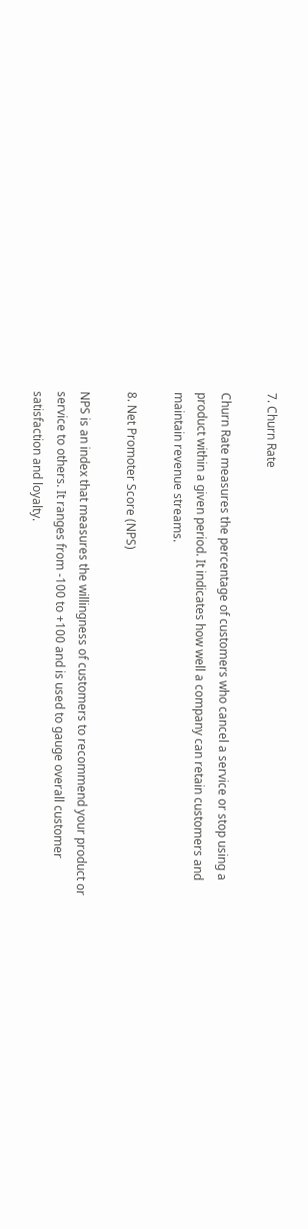7. Churn Rate

Churn Rate measures the percentage of customers who cancel a service or stop using a product within a given period. It indicates how well a company can retain customers and maintain revenue streams.

8. Net Promoter Score (NPS)

NPS is an index that measures the willingness of customers to recommend your product or service to others. It ranges from -100 to +100 and is used to gauge overall customer satisfaction and loyalty.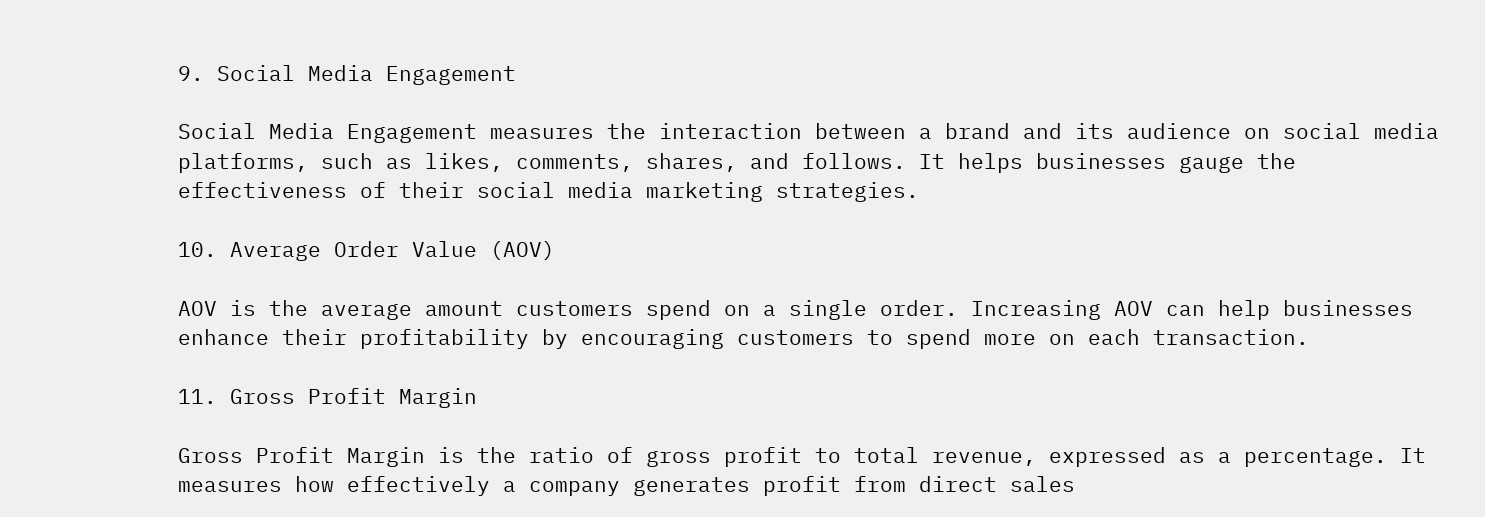9. Social Media Engagement

Social Media Engagement measures the interaction between a brand and its audience on social media platforms, such as likes, comments, shares, and follows. It helps businesses gauge the effectiveness of their social media marketing strategies.

10. Average Order Value (AOV)

AOV is the average amount customers spend on a single order. Increasing AOV can help businesses enhance their profitability by encouraging customers to spend more on each transaction.

11. Gross Profit Margin

Gross Profit Margin is the ratio of gross profit to total revenue, expressed as a percentage. It measures how effectively a company generates profit from direct sales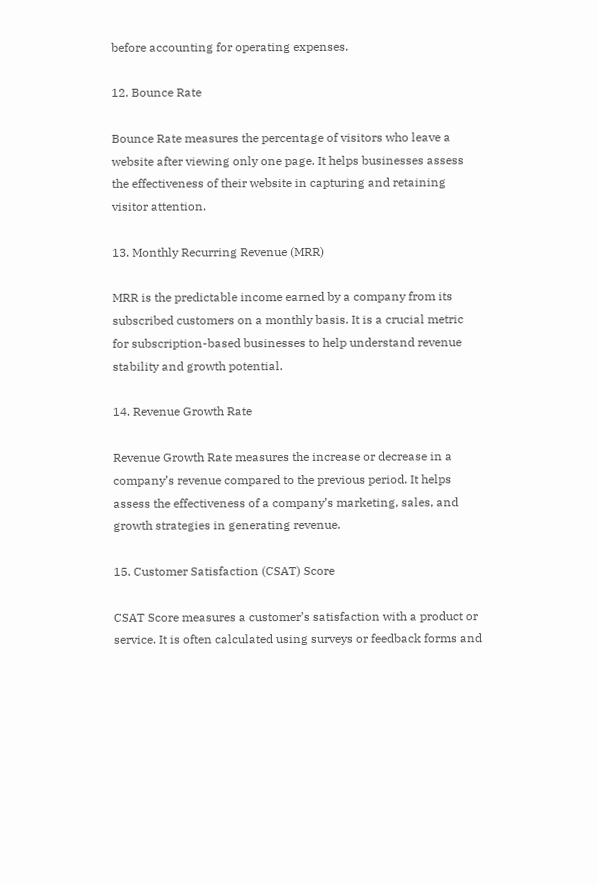before accounting for operating expenses.

12. Bounce Rate

Bounce Rate measures the percentage of visitors who leave a website after viewing only one page. It helps businesses assess the effectiveness of their website in capturing and retaining visitor attention.

13. Monthly Recurring Revenue (MRR)

MRR is the predictable income earned by a company from its subscribed customers on a monthly basis. It is a crucial metric for subscription-based businesses to help understand revenue stability and growth potential.

14. Revenue Growth Rate

Revenue Growth Rate measures the increase or decrease in a company’s revenue compared to the previous period. It helps assess the effectiveness of a company’s marketing, sales, and growth strategies in generating revenue.

15. Customer Satisfaction (CSAT) Score

CSAT Score measures a customer’s satisfaction with a product or service. It is often calculated using surveys or feedback forms and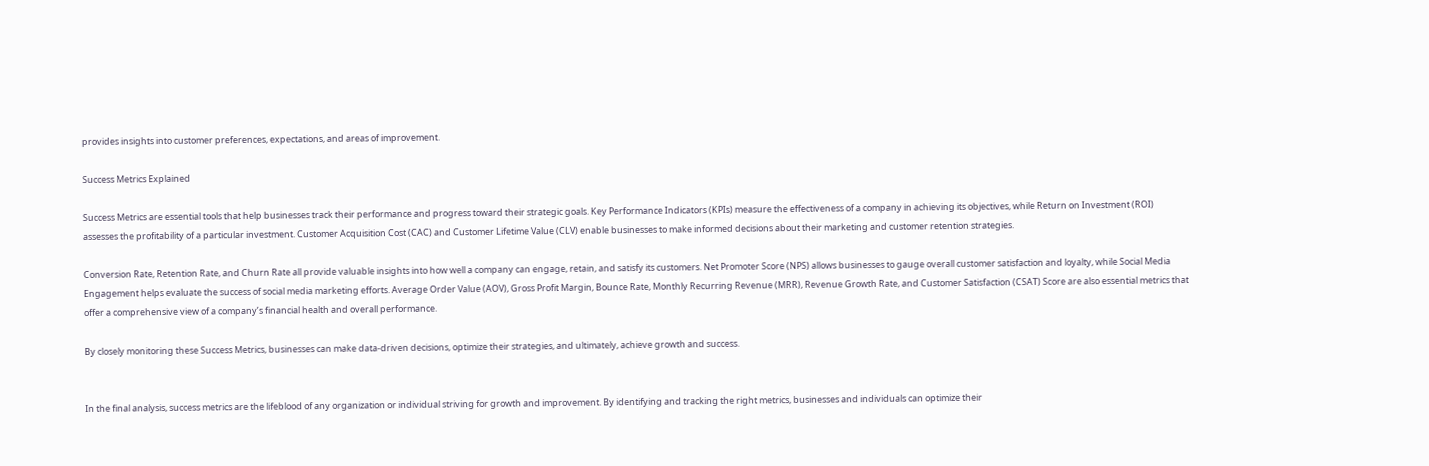provides insights into customer preferences, expectations, and areas of improvement.

Success Metrics Explained

Success Metrics are essential tools that help businesses track their performance and progress toward their strategic goals. Key Performance Indicators (KPIs) measure the effectiveness of a company in achieving its objectives, while Return on Investment (ROI) assesses the profitability of a particular investment. Customer Acquisition Cost (CAC) and Customer Lifetime Value (CLV) enable businesses to make informed decisions about their marketing and customer retention strategies.

Conversion Rate, Retention Rate, and Churn Rate all provide valuable insights into how well a company can engage, retain, and satisfy its customers. Net Promoter Score (NPS) allows businesses to gauge overall customer satisfaction and loyalty, while Social Media Engagement helps evaluate the success of social media marketing efforts. Average Order Value (AOV), Gross Profit Margin, Bounce Rate, Monthly Recurring Revenue (MRR), Revenue Growth Rate, and Customer Satisfaction (CSAT) Score are also essential metrics that offer a comprehensive view of a company’s financial health and overall performance.

By closely monitoring these Success Metrics, businesses can make data-driven decisions, optimize their strategies, and ultimately, achieve growth and success.


In the final analysis, success metrics are the lifeblood of any organization or individual striving for growth and improvement. By identifying and tracking the right metrics, businesses and individuals can optimize their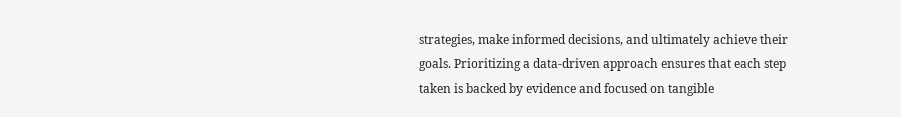strategies, make informed decisions, and ultimately achieve their goals. Prioritizing a data-driven approach ensures that each step taken is backed by evidence and focused on tangible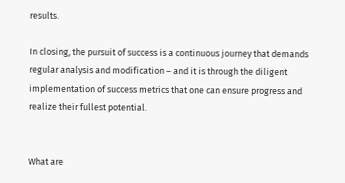results.

In closing, the pursuit of success is a continuous journey that demands regular analysis and modification – and it is through the diligent implementation of success metrics that one can ensure progress and realize their fullest potential.


What are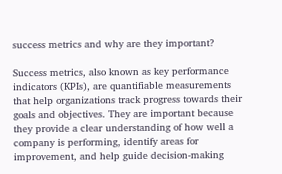success metrics and why are they important?

Success metrics, also known as key performance indicators (KPIs), are quantifiable measurements that help organizations track progress towards their goals and objectives. They are important because they provide a clear understanding of how well a company is performing, identify areas for improvement, and help guide decision-making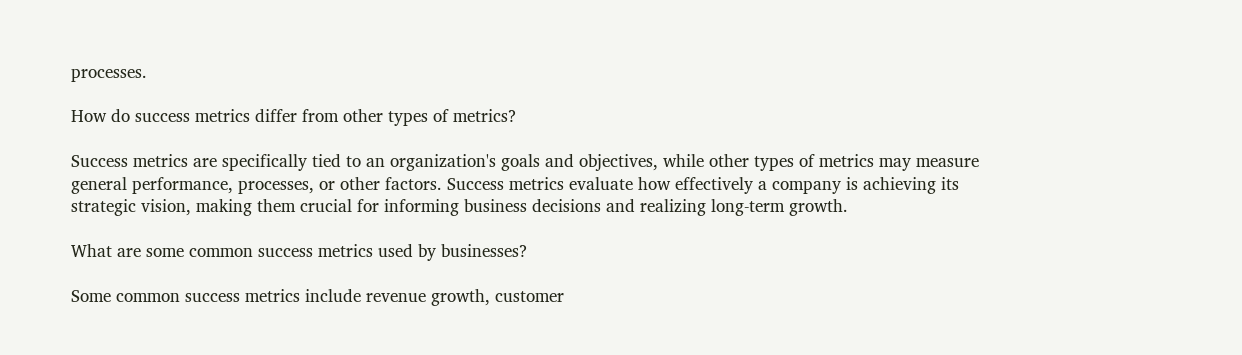processes.

How do success metrics differ from other types of metrics?

Success metrics are specifically tied to an organization's goals and objectives, while other types of metrics may measure general performance, processes, or other factors. Success metrics evaluate how effectively a company is achieving its strategic vision, making them crucial for informing business decisions and realizing long-term growth.

What are some common success metrics used by businesses?

Some common success metrics include revenue growth, customer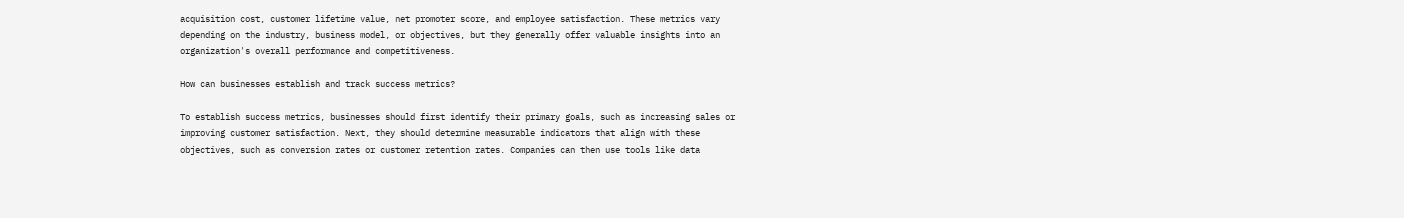acquisition cost, customer lifetime value, net promoter score, and employee satisfaction. These metrics vary depending on the industry, business model, or objectives, but they generally offer valuable insights into an organization's overall performance and competitiveness.

How can businesses establish and track success metrics?

To establish success metrics, businesses should first identify their primary goals, such as increasing sales or improving customer satisfaction. Next, they should determine measurable indicators that align with these objectives, such as conversion rates or customer retention rates. Companies can then use tools like data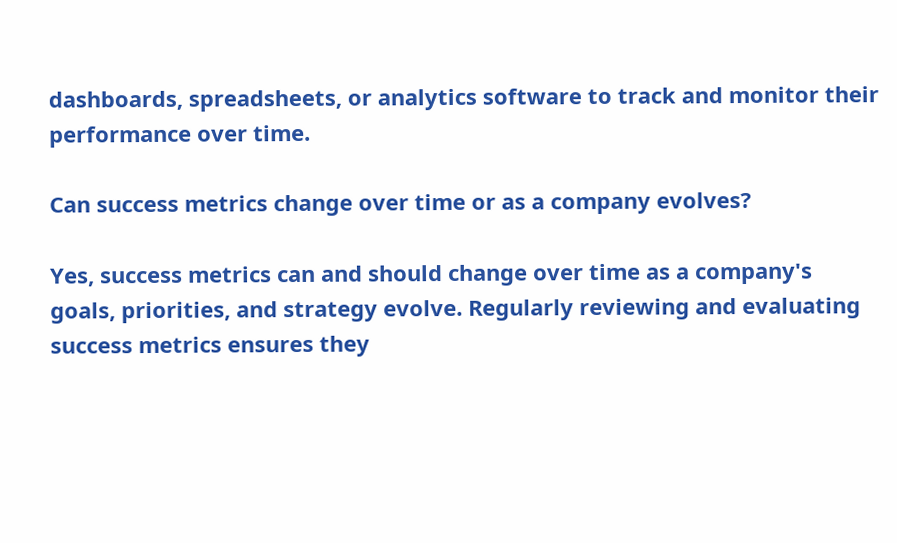dashboards, spreadsheets, or analytics software to track and monitor their performance over time.

Can success metrics change over time or as a company evolves?

Yes, success metrics can and should change over time as a company's goals, priorities, and strategy evolve. Regularly reviewing and evaluating success metrics ensures they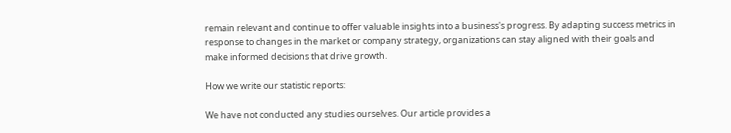remain relevant and continue to offer valuable insights into a business's progress. By adapting success metrics in response to changes in the market or company strategy, organizations can stay aligned with their goals and make informed decisions that drive growth.

How we write our statistic reports:

We have not conducted any studies ourselves. Our article provides a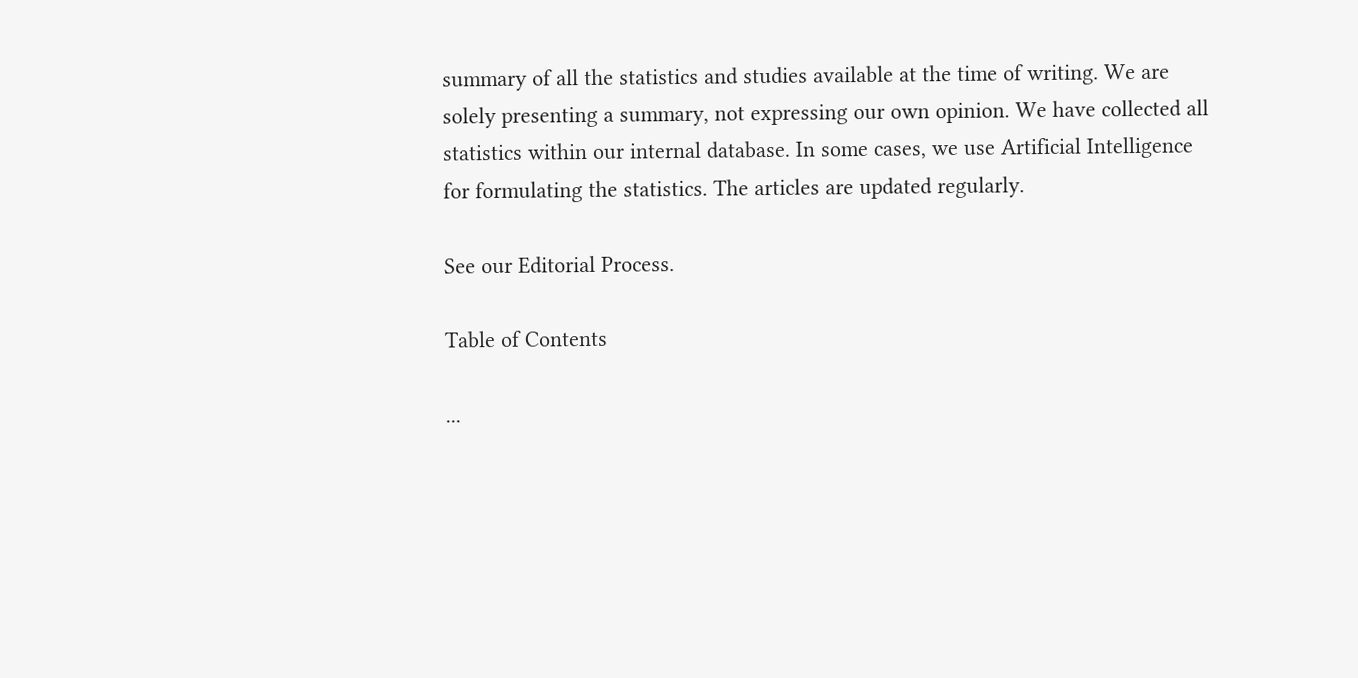summary of all the statistics and studies available at the time of writing. We are solely presenting a summary, not expressing our own opinion. We have collected all statistics within our internal database. In some cases, we use Artificial Intelligence for formulating the statistics. The articles are updated regularly.

See our Editorial Process.

Table of Contents

...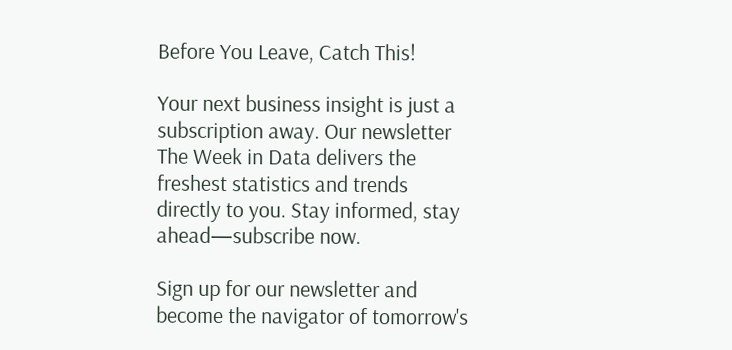Before You Leave, Catch This!

Your next business insight is just a subscription away. Our newsletter The Week in Data delivers the freshest statistics and trends directly to you. Stay informed, stay ahead—subscribe now.

Sign up for our newsletter and become the navigator of tomorrow's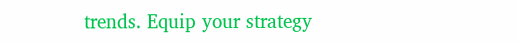trends. Equip your strategy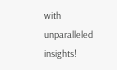with unparalleled insights!